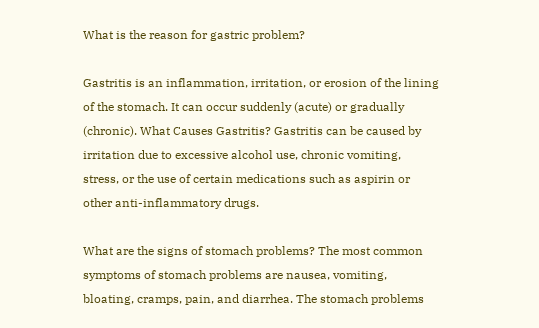What is the reason for gastric problem?

Gastritis is an inflammation, irritation, or erosion of the lining of the stomach. It can occur suddenly (acute) or gradually (chronic). What Causes Gastritis? Gastritis can be caused by irritation due to excessive alcohol use, chronic vomiting, stress, or the use of certain medications such as aspirin or other anti-inflammatory drugs.

What are the signs of stomach problems? The most common symptoms of stomach problems are nausea, vomiting, bloating, cramps, pain, and diarrhea. The stomach problems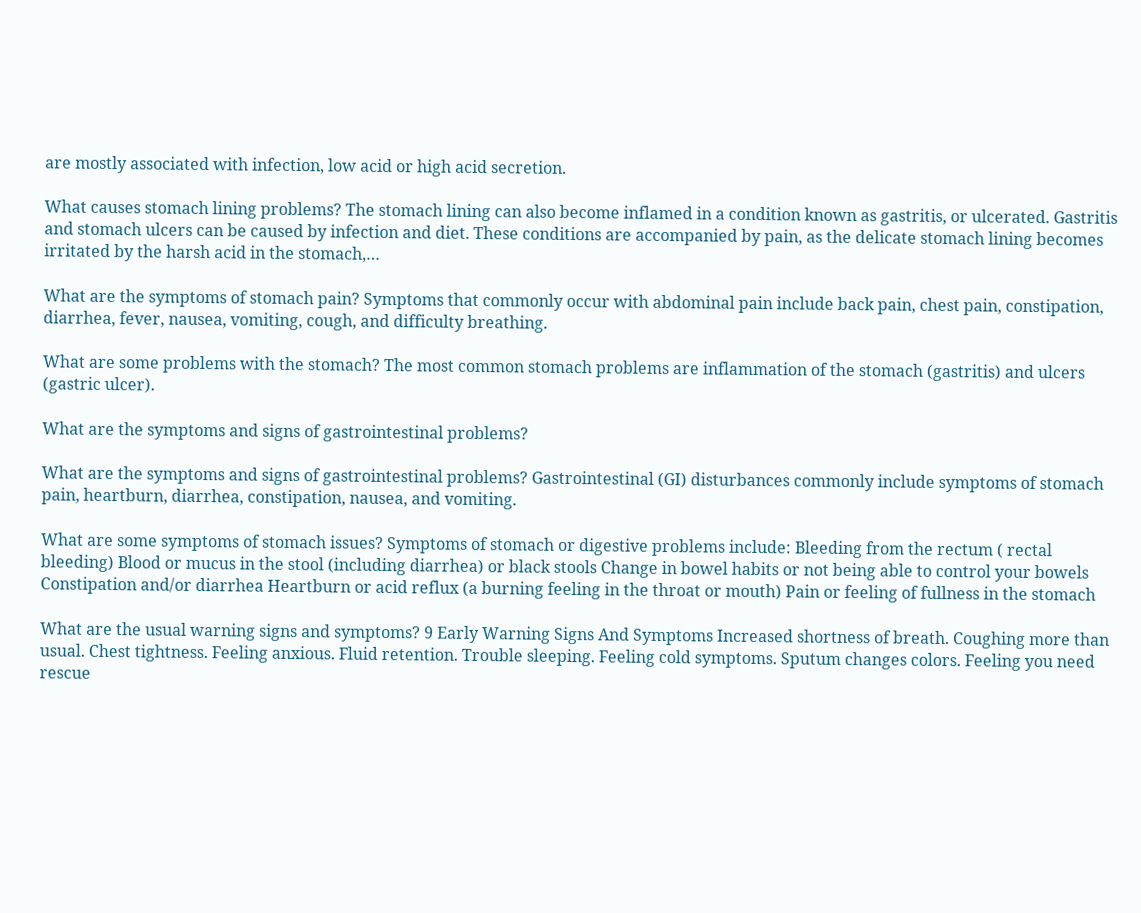are mostly associated with infection, low acid or high acid secretion.

What causes stomach lining problems? The stomach lining can also become inflamed in a condition known as gastritis, or ulcerated. Gastritis and stomach ulcers can be caused by infection and diet. These conditions are accompanied by pain, as the delicate stomach lining becomes irritated by the harsh acid in the stomach,…

What are the symptoms of stomach pain? Symptoms that commonly occur with abdominal pain include back pain, chest pain, constipation, diarrhea, fever, nausea, vomiting, cough, and difficulty breathing.

What are some problems with the stomach? The most common stomach problems are inflammation of the stomach (gastritis) and ulcers (gastric ulcer).

What are the symptoms and signs of gastrointestinal problems?

What are the symptoms and signs of gastrointestinal problems? Gastrointestinal (GI) disturbances commonly include symptoms of stomach pain, heartburn, diarrhea, constipation, nausea, and vomiting.

What are some symptoms of stomach issues? Symptoms of stomach or digestive problems include: Bleeding from the rectum ( rectal bleeding) Blood or mucus in the stool (including diarrhea) or black stools Change in bowel habits or not being able to control your bowels Constipation and/or diarrhea Heartburn or acid reflux (a burning feeling in the throat or mouth) Pain or feeling of fullness in the stomach

What are the usual warning signs and symptoms? 9 Early Warning Signs And Symptoms Increased shortness of breath. Coughing more than usual. Chest tightness. Feeling anxious. Fluid retention. Trouble sleeping. Feeling cold symptoms. Sputum changes colors. Feeling you need rescue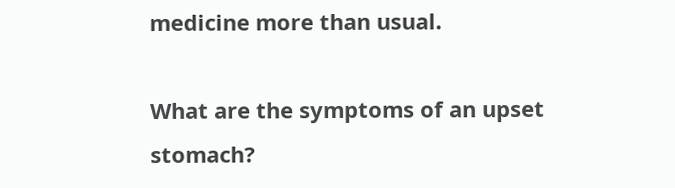medicine more than usual.

What are the symptoms of an upset stomach?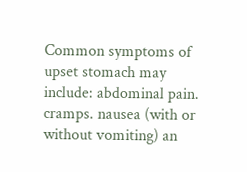Common symptoms of upset stomach may include: abdominal pain. cramps. nausea (with or without vomiting) an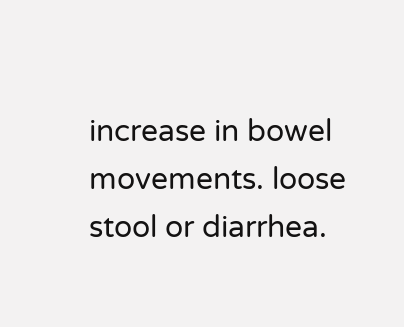increase in bowel movements. loose stool or diarrhea.